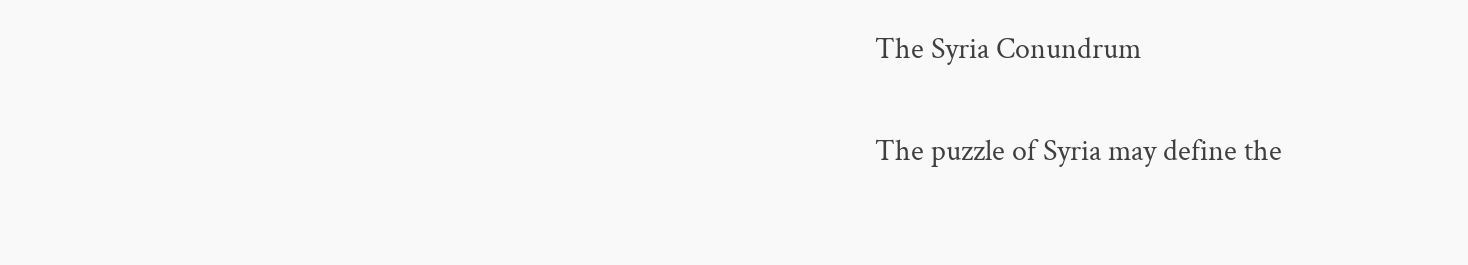The Syria Conundrum

The puzzle of Syria may define the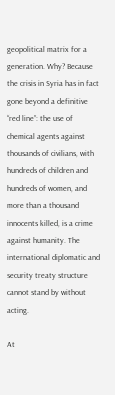geopolitical matrix for a generation. Why? Because the crisis in Syria has in fact gone beyond a definitive “red line”: the use of chemical agents against thousands of civilians, with hundreds of children and hundreds of women, and more than a thousand innocents killed, is a crime against humanity. The international diplomatic and security treaty structure cannot stand by without acting.

At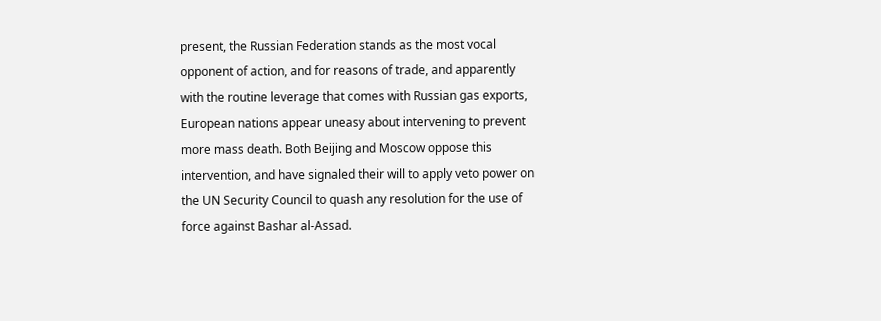present, the Russian Federation stands as the most vocal opponent of action, and for reasons of trade, and apparently with the routine leverage that comes with Russian gas exports, European nations appear uneasy about intervening to prevent more mass death. Both Beijing and Moscow oppose this intervention, and have signaled their will to apply veto power on the UN Security Council to quash any resolution for the use of force against Bashar al-Assad.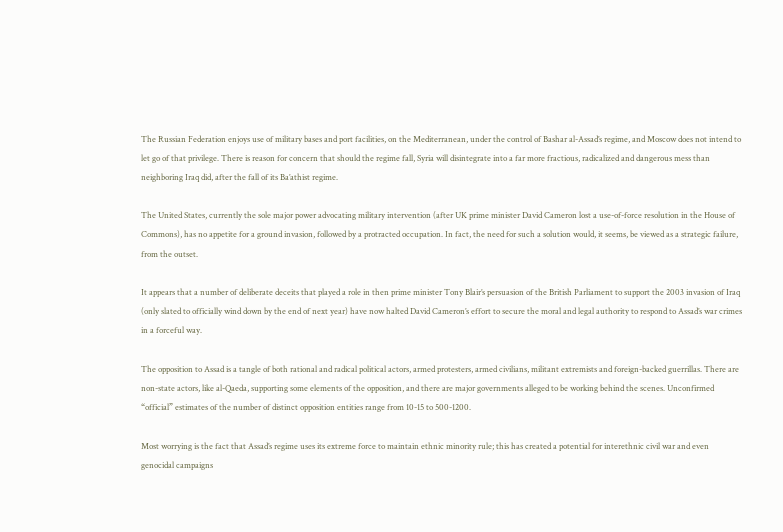The Russian Federation enjoys use of military bases and port facilities, on the Mediterranean, under the control of Bashar al-Assad’s regime, and Moscow does not intend to let go of that privilege. There is reason for concern that should the regime fall, Syria will disintegrate into a far more fractious, radicalized and dangerous mess than neighboring Iraq did, after the fall of its Ba’athist regime.

The United States, currently the sole major power advocating military intervention (after UK prime minister David Cameron lost a use-of-force resolution in the House of Commons), has no appetite for a ground invasion, followed by a protracted occupation. In fact, the need for such a solution would, it seems, be viewed as a strategic failure, from the outset.

It appears that a number of deliberate deceits that played a role in then prime minister Tony Blair’s persuasion of the British Parliament to support the 2003 invasion of Iraq (only slated to officially wind down by the end of next year) have now halted David Cameron’s effort to secure the moral and legal authority to respond to Assad’s war crimes in a forceful way.

The opposition to Assad is a tangle of both rational and radical political actors, armed protesters, armed civilians, militant extremists and foreign-backed guerrillas. There are non-state actors, like al-Qaeda, supporting some elements of the opposition, and there are major governments alleged to be working behind the scenes. Unconfirmed “official” estimates of the number of distinct opposition entities range from 10-15 to 500-1200.

Most worrying is the fact that Assad’s regime uses its extreme force to maintain ethnic minority rule; this has created a potential for interethnic civil war and even genocidal campaigns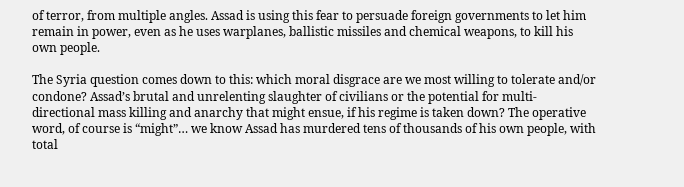of terror, from multiple angles. Assad is using this fear to persuade foreign governments to let him remain in power, even as he uses warplanes, ballistic missiles and chemical weapons, to kill his own people.

The Syria question comes down to this: which moral disgrace are we most willing to tolerate and/or condone? Assad’s brutal and unrelenting slaughter of civilians or the potential for multi-directional mass killing and anarchy that might ensue, if his regime is taken down? The operative word, of course is “might”… we know Assad has murdered tens of thousands of his own people, with total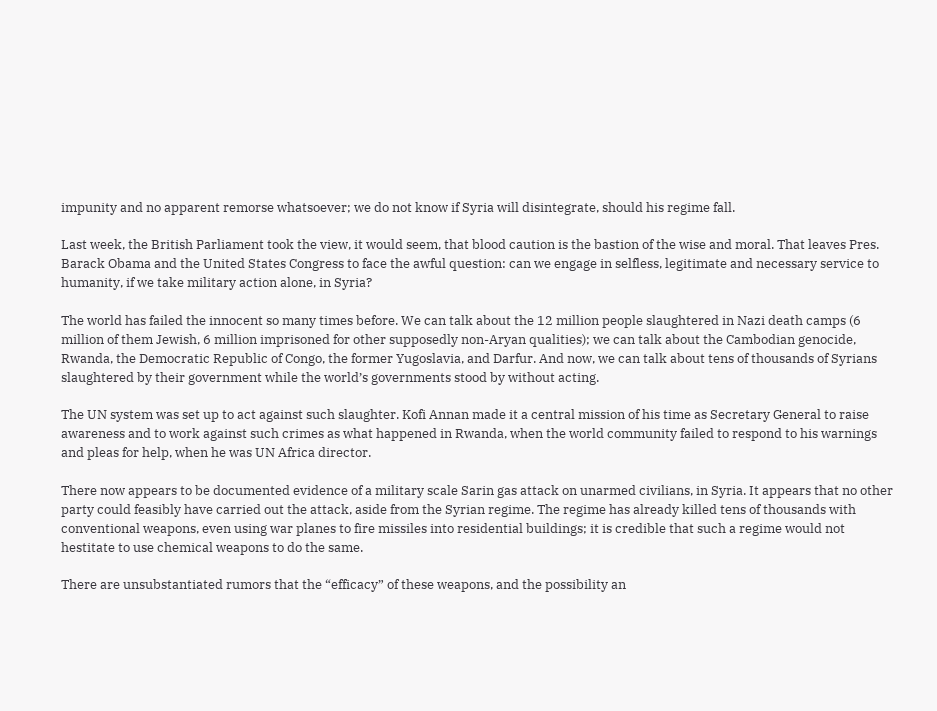impunity and no apparent remorse whatsoever; we do not know if Syria will disintegrate, should his regime fall.

Last week, the British Parliament took the view, it would seem, that blood caution is the bastion of the wise and moral. That leaves Pres. Barack Obama and the United States Congress to face the awful question: can we engage in selfless, legitimate and necessary service to humanity, if we take military action alone, in Syria?

The world has failed the innocent so many times before. We can talk about the 12 million people slaughtered in Nazi death camps (6 million of them Jewish, 6 million imprisoned for other supposedly non-Aryan qualities); we can talk about the Cambodian genocide, Rwanda, the Democratic Republic of Congo, the former Yugoslavia, and Darfur. And now, we can talk about tens of thousands of Syrians slaughtered by their government while the world’s governments stood by without acting.

The UN system was set up to act against such slaughter. Kofi Annan made it a central mission of his time as Secretary General to raise awareness and to work against such crimes as what happened in Rwanda, when the world community failed to respond to his warnings and pleas for help, when he was UN Africa director.

There now appears to be documented evidence of a military scale Sarin gas attack on unarmed civilians, in Syria. It appears that no other party could feasibly have carried out the attack, aside from the Syrian regime. The regime has already killed tens of thousands with conventional weapons, even using war planes to fire missiles into residential buildings; it is credible that such a regime would not hestitate to use chemical weapons to do the same.

There are unsubstantiated rumors that the “efficacy” of these weapons, and the possibility an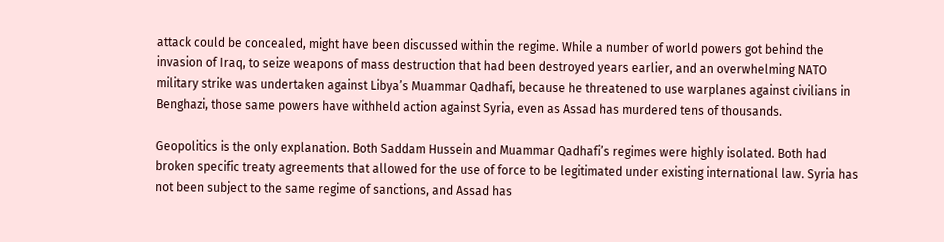attack could be concealed, might have been discussed within the regime. While a number of world powers got behind the invasion of Iraq, to seize weapons of mass destruction that had been destroyed years earlier, and an overwhelming NATO military strike was undertaken against Libya’s Muammar Qadhafi, because he threatened to use warplanes against civilians in Benghazi, those same powers have withheld action against Syria, even as Assad has murdered tens of thousands.

Geopolitics is the only explanation. Both Saddam Hussein and Muammar Qadhafi’s regimes were highly isolated. Both had broken specific treaty agreements that allowed for the use of force to be legitimated under existing international law. Syria has not been subject to the same regime of sanctions, and Assad has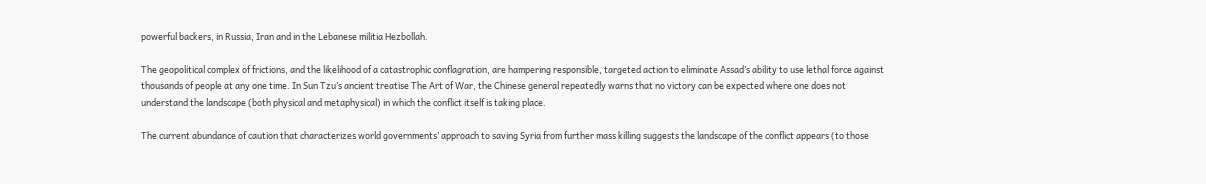powerful backers, in Russia, Iran and in the Lebanese militia Hezbollah.

The geopolitical complex of frictions, and the likelihood of a catastrophic conflagration, are hampering responsible, targeted action to eliminate Assad’s ability to use lethal force against thousands of people at any one time. In Sun Tzu’s ancient treatise The Art of War, the Chinese general repeatedly warns that no victory can be expected where one does not understand the landscape (both physical and metaphysical) in which the conflict itself is taking place.

The current abundance of caution that characterizes world governments’ approach to saving Syria from further mass killing suggests the landscape of the conflict appears (to those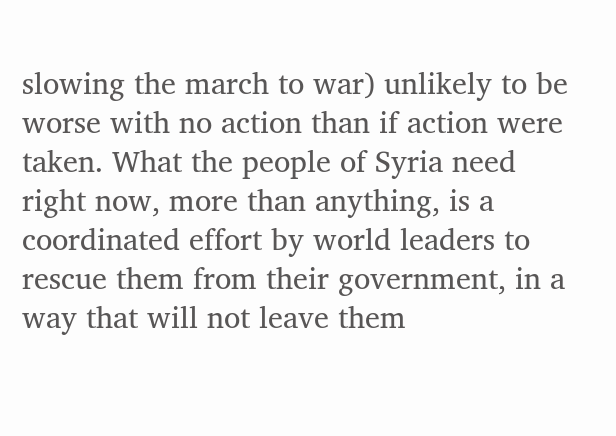slowing the march to war) unlikely to be worse with no action than if action were taken. What the people of Syria need right now, more than anything, is a coordinated effort by world leaders to rescue them from their government, in a way that will not leave them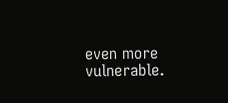even more vulnerable.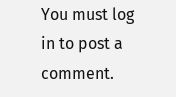You must log in to post a comment.